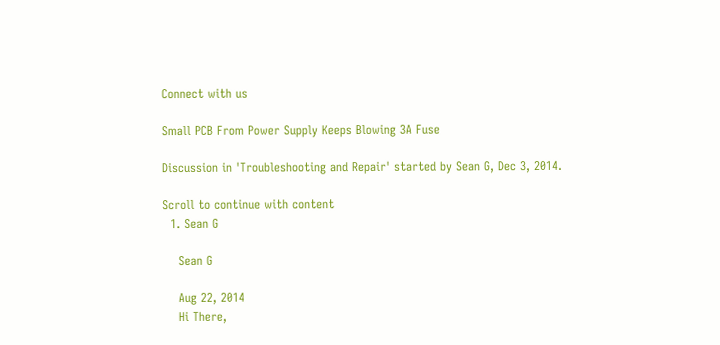Connect with us

Small PCB From Power Supply Keeps Blowing 3A Fuse

Discussion in 'Troubleshooting and Repair' started by Sean G, Dec 3, 2014.

Scroll to continue with content
  1. Sean G

    Sean G

    Aug 22, 2014
    Hi There,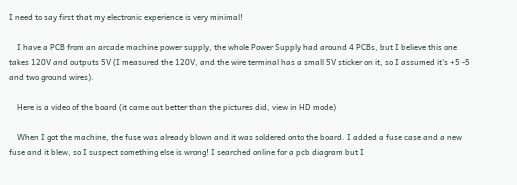I need to say first that my electronic experience is very minimal!

    I have a PCB from an arcade machine power supply, the whole Power Supply had around 4 PCBs, but I believe this one takes 120V and outputs 5V (I measured the 120V, and the wire terminal has a small 5V sticker on it, so I assumed it's +5 -5 and two ground wires).

    Here is a video of the board (it came out better than the pictures did, view in HD mode)

    When I got the machine, the fuse was already blown and it was soldered onto the board. I added a fuse case and a new fuse and it blew, so I suspect something else is wrong! I searched online for a pcb diagram but I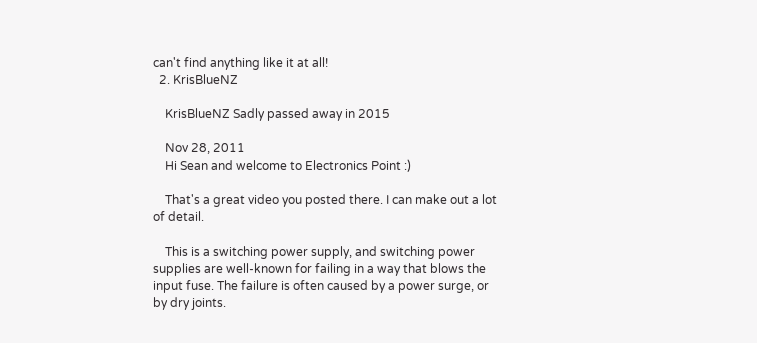can't find anything like it at all!
  2. KrisBlueNZ

    KrisBlueNZ Sadly passed away in 2015

    Nov 28, 2011
    Hi Sean and welcome to Electronics Point :)

    That's a great video you posted there. I can make out a lot of detail.

    This is a switching power supply, and switching power supplies are well-known for failing in a way that blows the input fuse. The failure is often caused by a power surge, or by dry joints.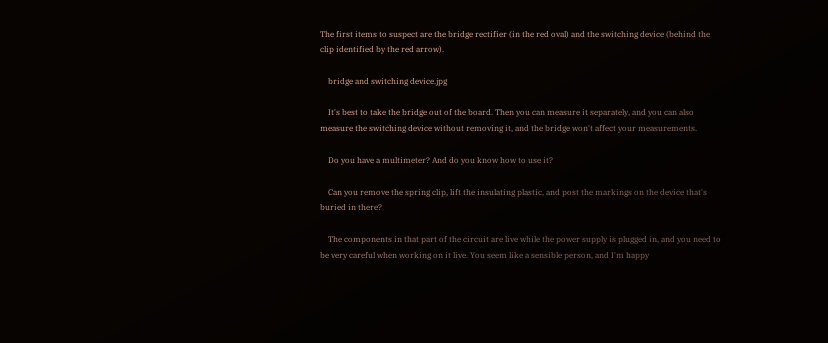The first items to suspect are the bridge rectifier (in the red oval) and the switching device (behind the clip identified by the red arrow).

    bridge and switching device.jpg

    It's best to take the bridge out of the board. Then you can measure it separately, and you can also measure the switching device without removing it, and the bridge won't affect your measurements.

    Do you have a multimeter? And do you know how to use it?

    Can you remove the spring clip, lift the insulating plastic, and post the markings on the device that's buried in there?

    The components in that part of the circuit are live while the power supply is plugged in, and you need to be very careful when working on it live. You seem like a sensible person, and I'm happy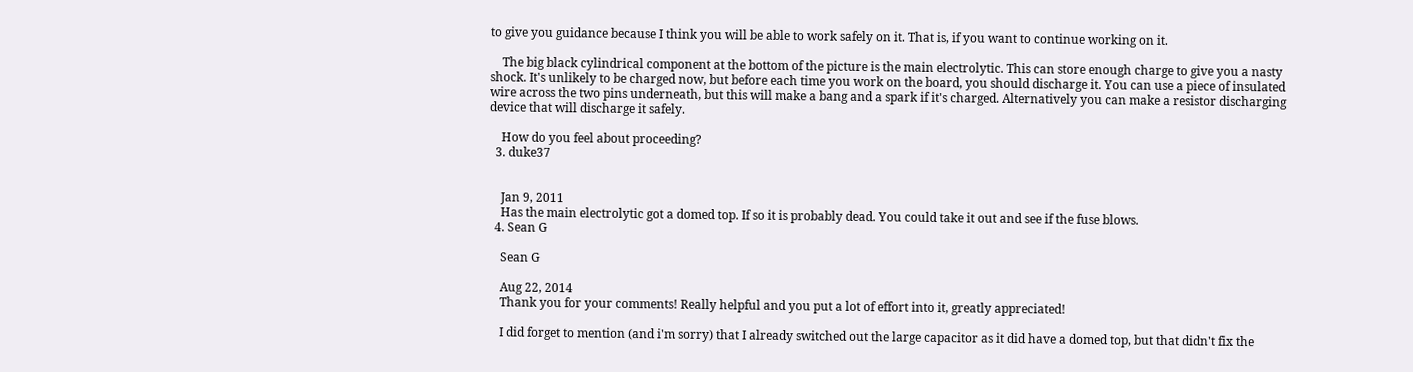to give you guidance because I think you will be able to work safely on it. That is, if you want to continue working on it.

    The big black cylindrical component at the bottom of the picture is the main electrolytic. This can store enough charge to give you a nasty shock. It's unlikely to be charged now, but before each time you work on the board, you should discharge it. You can use a piece of insulated wire across the two pins underneath, but this will make a bang and a spark if it's charged. Alternatively you can make a resistor discharging device that will discharge it safely.

    How do you feel about proceeding?
  3. duke37


    Jan 9, 2011
    Has the main electrolytic got a domed top. If so it is probably dead. You could take it out and see if the fuse blows.
  4. Sean G

    Sean G

    Aug 22, 2014
    Thank you for your comments! Really helpful and you put a lot of effort into it, greatly appreciated!

    I did forget to mention (and i'm sorry) that I already switched out the large capacitor as it did have a domed top, but that didn't fix the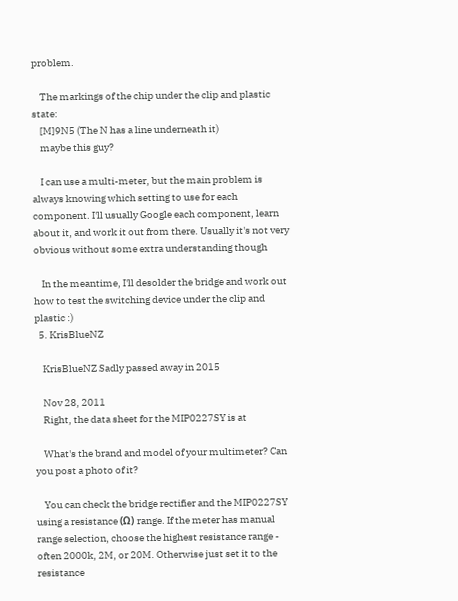problem.

    The markings of the chip under the clip and plastic state:
    [M]9N5 (The N has a line underneath it)
    maybe this guy?

    I can use a multi-meter, but the main problem is always knowing which setting to use for each component. I'll usually Google each component, learn about it, and work it out from there. Usually it's not very obvious without some extra understanding though

    In the meantime, I'll desolder the bridge and work out how to test the switching device under the clip and plastic :)
  5. KrisBlueNZ

    KrisBlueNZ Sadly passed away in 2015

    Nov 28, 2011
    Right, the data sheet for the MIP0227SY is at

    What's the brand and model of your multimeter? Can you post a photo of it?

    You can check the bridge rectifier and the MIP0227SY using a resistance (Ω) range. If the meter has manual range selection, choose the highest resistance range - often 2000k, 2M, or 20M. Otherwise just set it to the resistance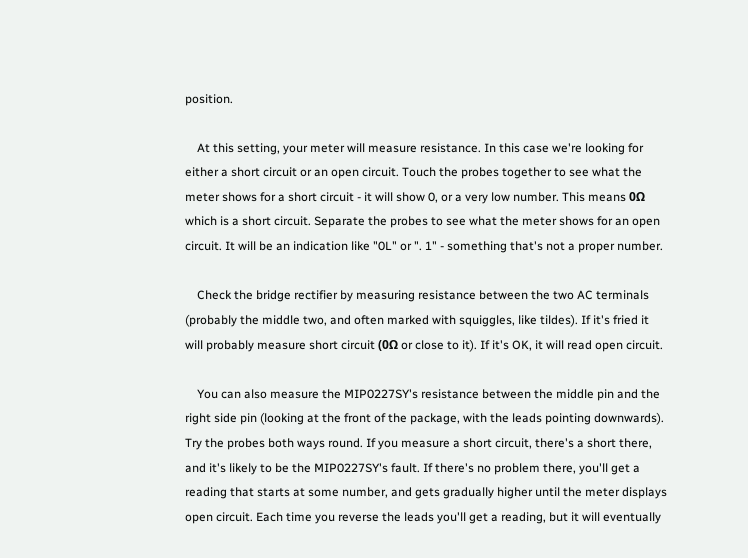position.

    At this setting, your meter will measure resistance. In this case we're looking for either a short circuit or an open circuit. Touch the probes together to see what the meter shows for a short circuit - it will show 0, or a very low number. This means 0Ω which is a short circuit. Separate the probes to see what the meter shows for an open circuit. It will be an indication like "0L" or ". 1" - something that's not a proper number.

    Check the bridge rectifier by measuring resistance between the two AC terminals (probably the middle two, and often marked with squiggles, like tildes). If it's fried it will probably measure short circuit (0Ω or close to it). If it's OK, it will read open circuit.

    You can also measure the MIP0227SY's resistance between the middle pin and the right side pin (looking at the front of the package, with the leads pointing downwards). Try the probes both ways round. If you measure a short circuit, there's a short there, and it's likely to be the MIP0227SY's fault. If there's no problem there, you'll get a reading that starts at some number, and gets gradually higher until the meter displays open circuit. Each time you reverse the leads you'll get a reading, but it will eventually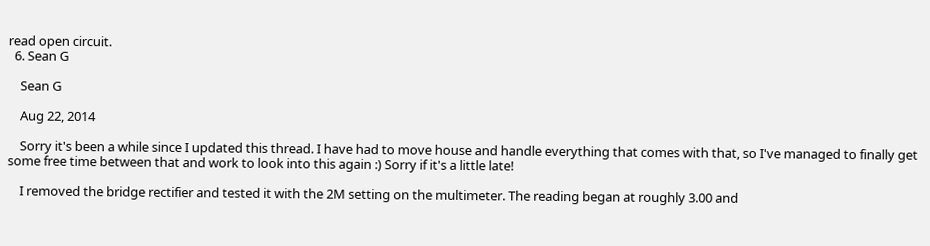read open circuit.
  6. Sean G

    Sean G

    Aug 22, 2014

    Sorry it's been a while since I updated this thread. I have had to move house and handle everything that comes with that, so I've managed to finally get some free time between that and work to look into this again :) Sorry if it's a little late!

    I removed the bridge rectifier and tested it with the 2M setting on the multimeter. The reading began at roughly 3.00 and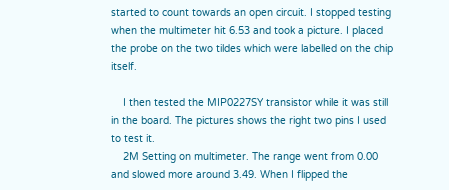started to count towards an open circuit. I stopped testing when the multimeter hit 6.53 and took a picture. I placed the probe on the two tildes which were labelled on the chip itself.

    I then tested the MIP0227SY transistor while it was still in the board. The pictures shows the right two pins I used to test it.
    2M Setting on multimeter. The range went from 0.00 and slowed more around 3.49. When I flipped the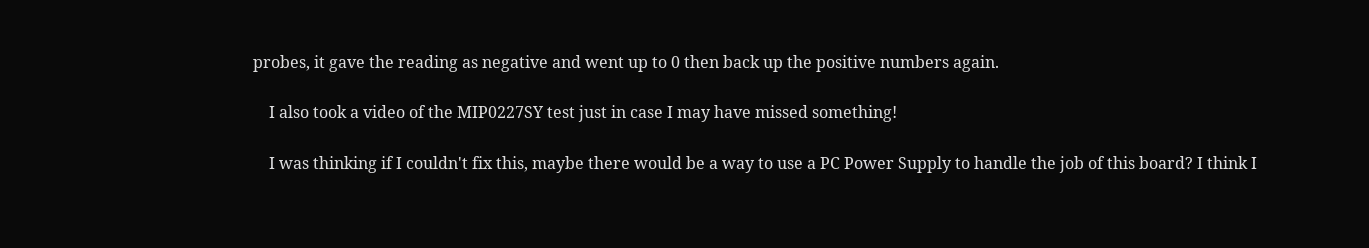probes, it gave the reading as negative and went up to 0 then back up the positive numbers again.

    I also took a video of the MIP0227SY test just in case I may have missed something!

    I was thinking if I couldn't fix this, maybe there would be a way to use a PC Power Supply to handle the job of this board? I think I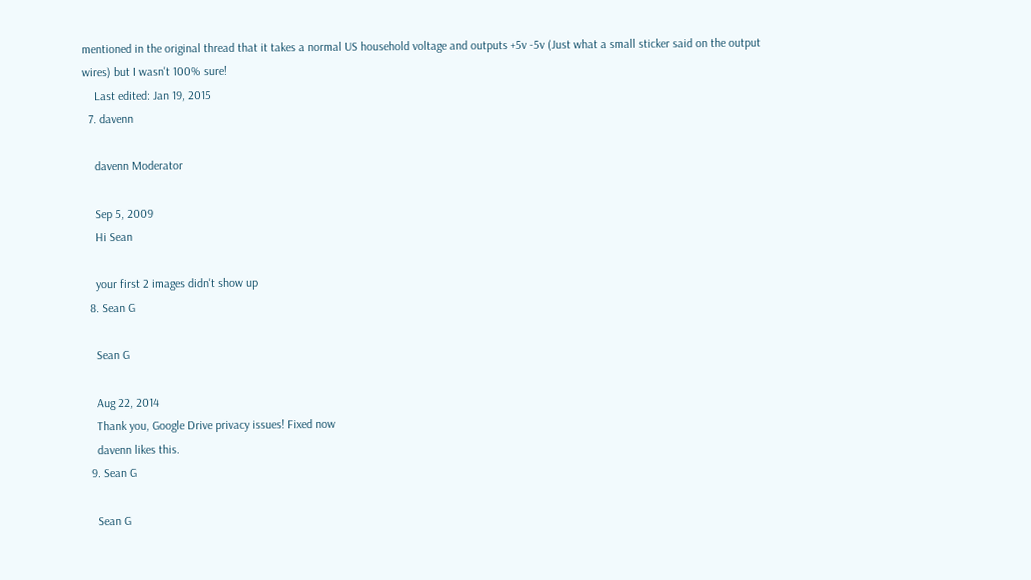mentioned in the original thread that it takes a normal US household voltage and outputs +5v -5v (Just what a small sticker said on the output wires) but I wasn't 100% sure!
    Last edited: Jan 19, 2015
  7. davenn

    davenn Moderator

    Sep 5, 2009
    Hi Sean

    your first 2 images didn't show up
  8. Sean G

    Sean G

    Aug 22, 2014
    Thank you, Google Drive privacy issues! Fixed now
    davenn likes this.
  9. Sean G

    Sean G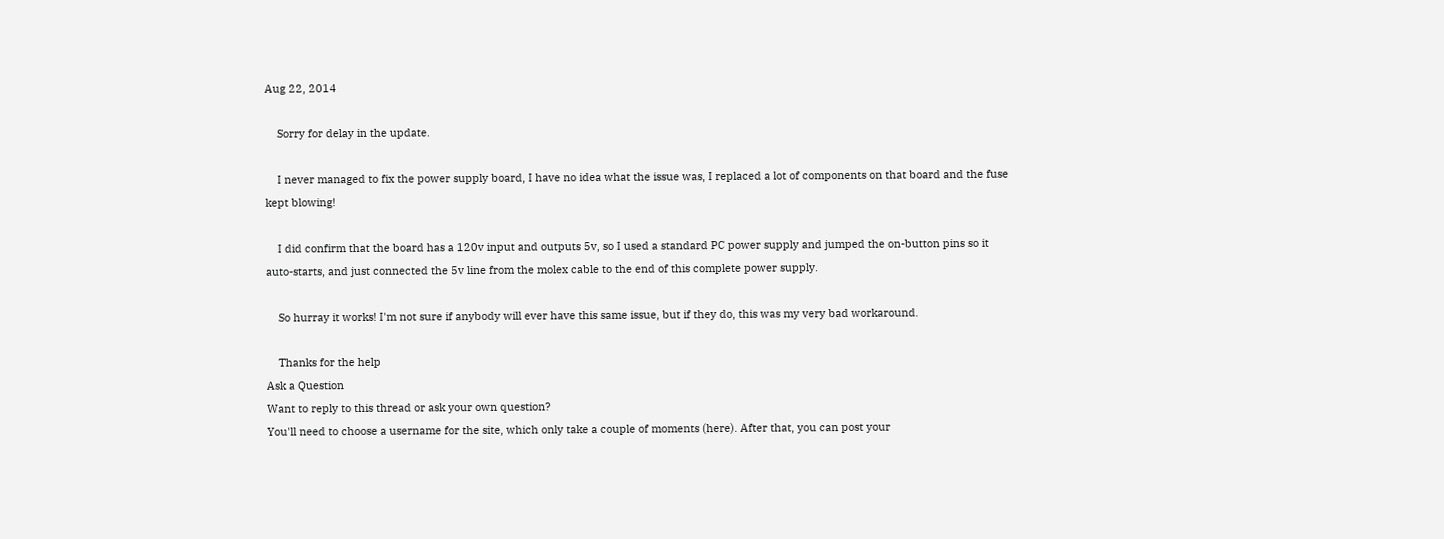Aug 22, 2014

    Sorry for delay in the update.

    I never managed to fix the power supply board, I have no idea what the issue was, I replaced a lot of components on that board and the fuse kept blowing!

    I did confirm that the board has a 120v input and outputs 5v, so I used a standard PC power supply and jumped the on-button pins so it auto-starts, and just connected the 5v line from the molex cable to the end of this complete power supply.

    So hurray it works! I'm not sure if anybody will ever have this same issue, but if they do, this was my very bad workaround.

    Thanks for the help
Ask a Question
Want to reply to this thread or ask your own question?
You'll need to choose a username for the site, which only take a couple of moments (here). After that, you can post your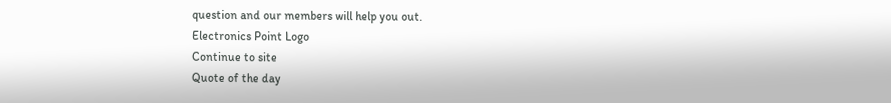question and our members will help you out.
Electronics Point Logo
Continue to site
Quote of the day